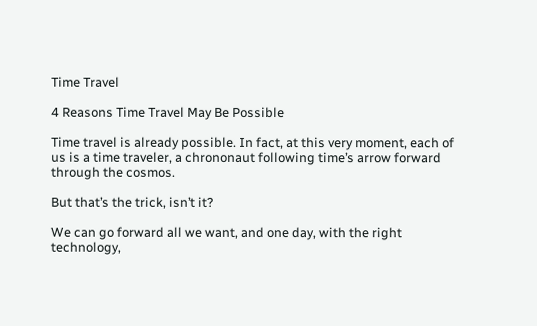Time Travel

4 Reasons Time Travel May Be Possible

Time travel is already possible. In fact, at this very moment, each of us is a time traveler, a chrononaut following time’s arrow forward through the cosmos.

But that’s the trick, isn’t it?

We can go forward all we want, and one day, with the right technology,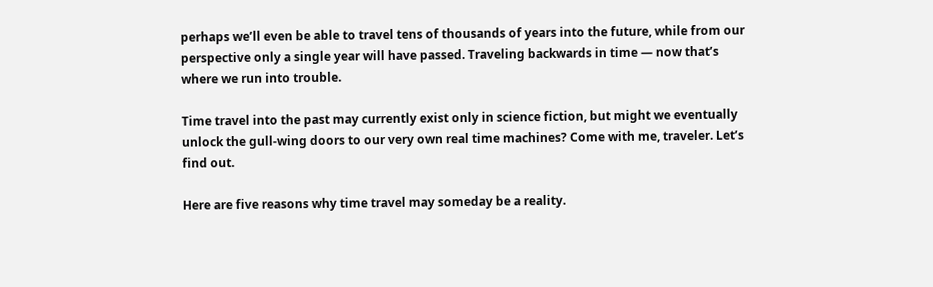perhaps we’ll even be able to travel tens of thousands of years into the future, while from our perspective only a single year will have passed. Traveling backwards in time — now that’s where we run into trouble.

Time travel into the past may currently exist only in science fiction, but might we eventually unlock the gull-wing doors to our very own real time machines? Come with me, traveler. Let’s find out.

Here are five reasons why time travel may someday be a reality.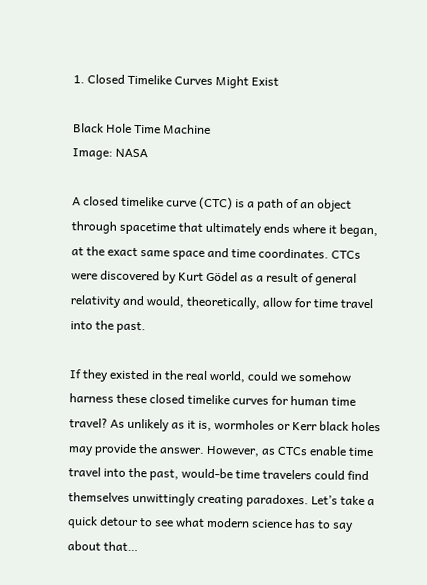1. Closed Timelike Curves Might Exist

Black Hole Time Machine
Image: NASA

A closed timelike curve (CTC) is a path of an object through spacetime that ultimately ends where it began, at the exact same space and time coordinates. CTCs were discovered by Kurt Gödel as a result of general relativity and would, theoretically, allow for time travel into the past.

If they existed in the real world, could we somehow harness these closed timelike curves for human time travel? As unlikely as it is, wormholes or Kerr black holes may provide the answer. However, as CTCs enable time travel into the past, would-be time travelers could find themselves unwittingly creating paradoxes. Let’s take a quick detour to see what modern science has to say about that…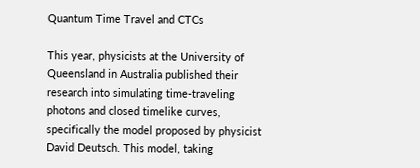Quantum Time Travel and CTCs

This year, physicists at the University of Queensland in Australia published their research into simulating time-traveling photons and closed timelike curves, specifically the model proposed by physicist David Deutsch. This model, taking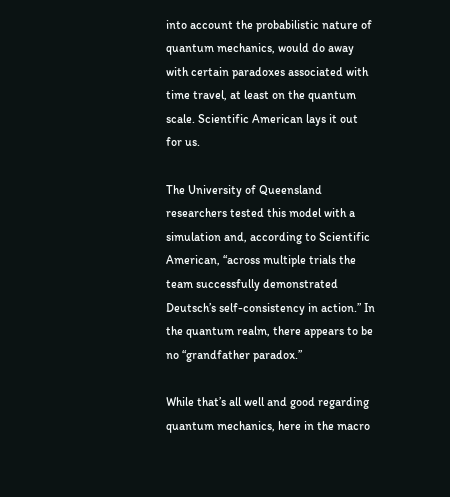into account the probabilistic nature of quantum mechanics, would do away with certain paradoxes associated with time travel, at least on the quantum scale. Scientific American lays it out for us.

The University of Queensland researchers tested this model with a simulation and, according to Scientific American, “across multiple trials the team successfully demonstrated Deutsch’s self-consistency in action.” In the quantum realm, there appears to be no “grandfather paradox.”

While that’s all well and good regarding quantum mechanics, here in the macro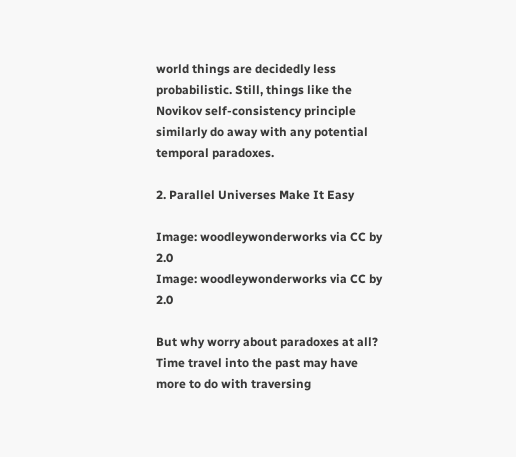world things are decidedly less probabilistic. Still, things like the Novikov self-consistency principle similarly do away with any potential temporal paradoxes.

2. Parallel Universes Make It Easy

Image: woodleywonderworks via CC by 2.0
Image: woodleywonderworks via CC by 2.0

But why worry about paradoxes at all? Time travel into the past may have more to do with traversing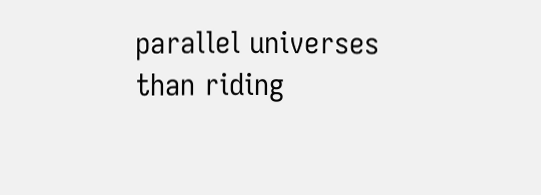parallel universes than riding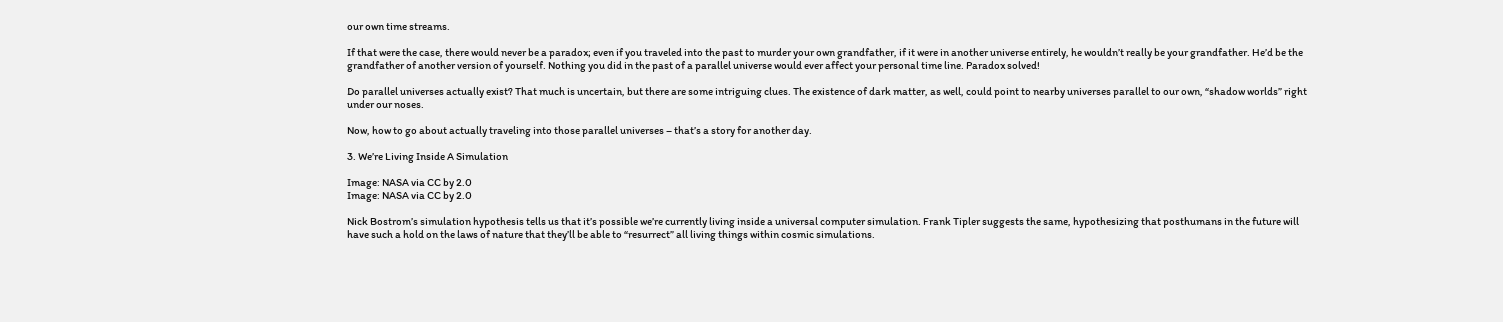our own time streams.

If that were the case, there would never be a paradox; even if you traveled into the past to murder your own grandfather, if it were in another universe entirely, he wouldn’t really be your grandfather. He’d be the grandfather of another version of yourself. Nothing you did in the past of a parallel universe would ever affect your personal time line. Paradox solved!

Do parallel universes actually exist? That much is uncertain, but there are some intriguing clues. The existence of dark matter, as well, could point to nearby universes parallel to our own, “shadow worlds” right under our noses.

Now, how to go about actually traveling into those parallel universes – that’s a story for another day.

3. We’re Living Inside A Simulation

Image: NASA via CC by 2.0
Image: NASA via CC by 2.0

Nick Bostrom’s simulation hypothesis tells us that it’s possible we’re currently living inside a universal computer simulation. Frank Tipler suggests the same, hypothesizing that posthumans in the future will have such a hold on the laws of nature that they’ll be able to “resurrect” all living things within cosmic simulations.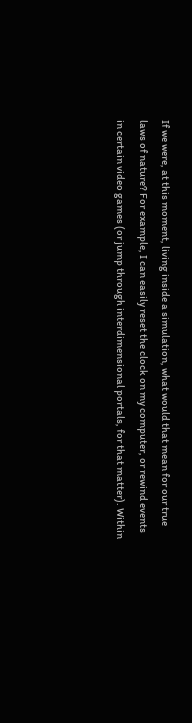If we were, at this moment, living inside a simulation, what would that mean for our true laws of nature? For example, I can easily reset the clock on my computer, or rewind events in certain video games (or jump through interdimensional portals, for that matter). Within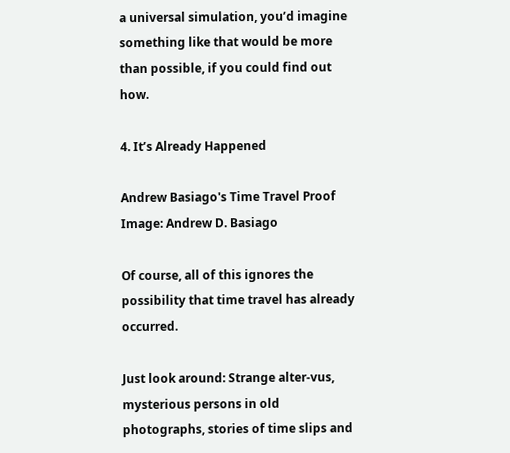a universal simulation, you’d imagine something like that would be more than possible, if you could find out how.

4. It’s Already Happened

Andrew Basiago's Time Travel Proof
Image: Andrew D. Basiago

Of course, all of this ignores the possibility that time travel has already occurred.

Just look around: Strange alter-vus, mysterious persons in old photographs, stories of time slips and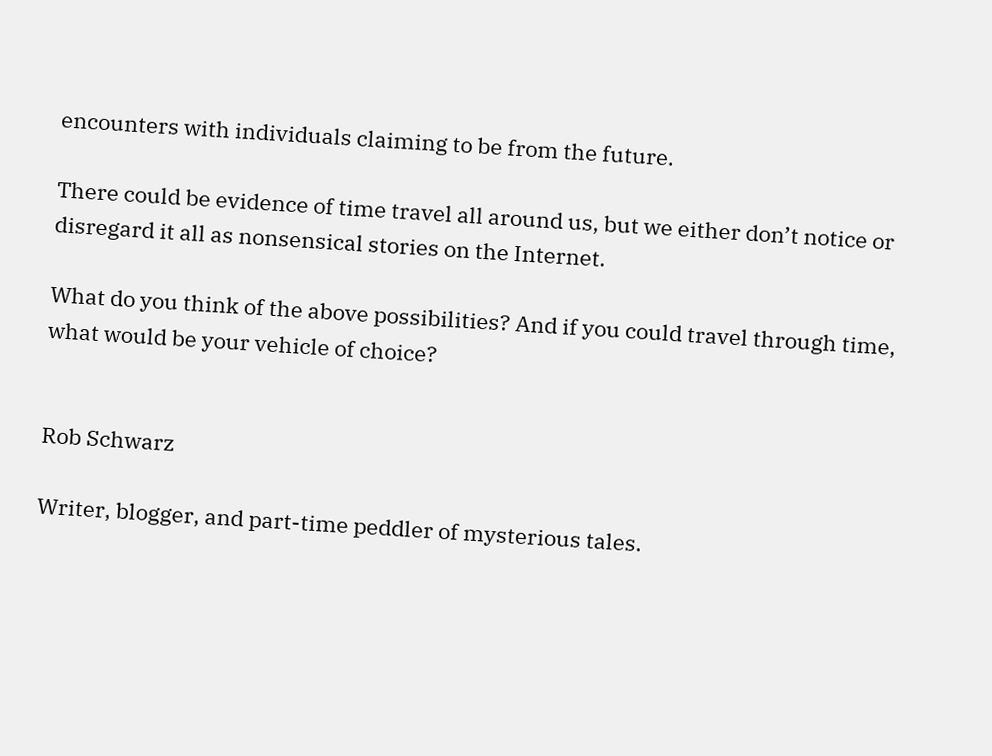encounters with individuals claiming to be from the future.

There could be evidence of time travel all around us, but we either don’t notice or disregard it all as nonsensical stories on the Internet.

What do you think of the above possibilities? And if you could travel through time, what would be your vehicle of choice?


Rob Schwarz

Writer, blogger, and part-time peddler of mysterious tales.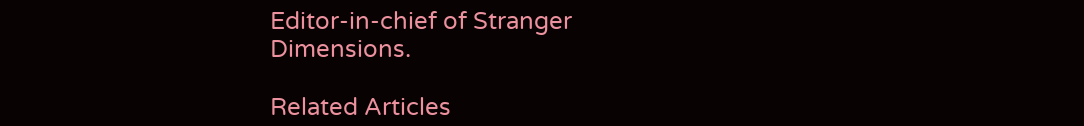Editor-in-chief of Stranger Dimensions.

Related Articles